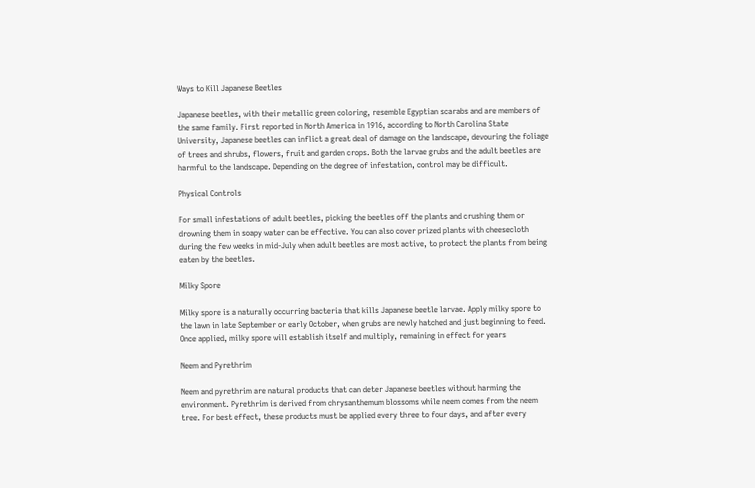Ways to Kill Japanese Beetles

Japanese beetles, with their metallic green coloring, resemble Egyptian scarabs and are members of the same family. First reported in North America in 1916, according to North Carolina State University, Japanese beetles can inflict a great deal of damage on the landscape, devouring the foliage of trees and shrubs, flowers, fruit and garden crops. Both the larvae grubs and the adult beetles are harmful to the landscape. Depending on the degree of infestation, control may be difficult.

Physical Controls

For small infestations of adult beetles, picking the beetles off the plants and crushing them or drowning them in soapy water can be effective. You can also cover prized plants with cheesecloth during the few weeks in mid-July when adult beetles are most active, to protect the plants from being eaten by the beetles.

Milky Spore

Milky spore is a naturally occurring bacteria that kills Japanese beetle larvae. Apply milky spore to the lawn in late September or early October, when grubs are newly hatched and just beginning to feed. Once applied, milky spore will establish itself and multiply, remaining in effect for years

Neem and Pyrethrim

Neem and pyrethrim are natural products that can deter Japanese beetles without harming the environment. Pyrethrim is derived from chrysanthemum blossoms while neem comes from the neem tree. For best effect, these products must be applied every three to four days, and after every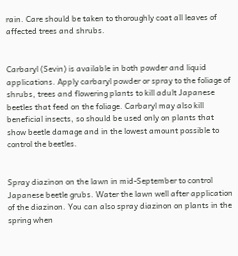rain. Care should be taken to thoroughly coat all leaves of affected trees and shrubs.


Carbaryl (Sevin) is available in both powder and liquid applications. Apply carbaryl powder or spray to the foliage of shrubs, trees and flowering plants to kill adult Japanese beetles that feed on the foliage. Carbaryl may also kill beneficial insects, so should be used only on plants that show beetle damage and in the lowest amount possible to control the beetles.


Spray diazinon on the lawn in mid-September to control Japanese beetle grubs. Water the lawn well after application of the diazinon. You can also spray diazinon on plants in the spring when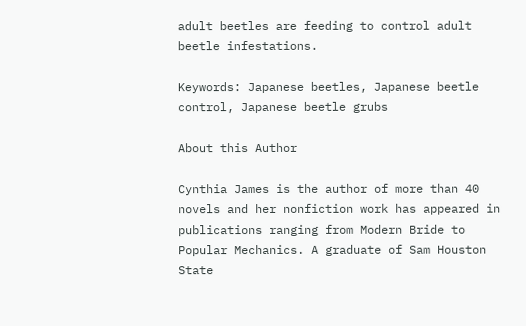adult beetles are feeding to control adult beetle infestations.

Keywords: Japanese beetles, Japanese beetle control, Japanese beetle grubs

About this Author

Cynthia James is the author of more than 40 novels and her nonfiction work has appeared in publications ranging from Modern Bride to Popular Mechanics. A graduate of Sam Houston State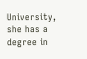University, she has a degree in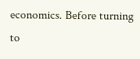economics. Before turning to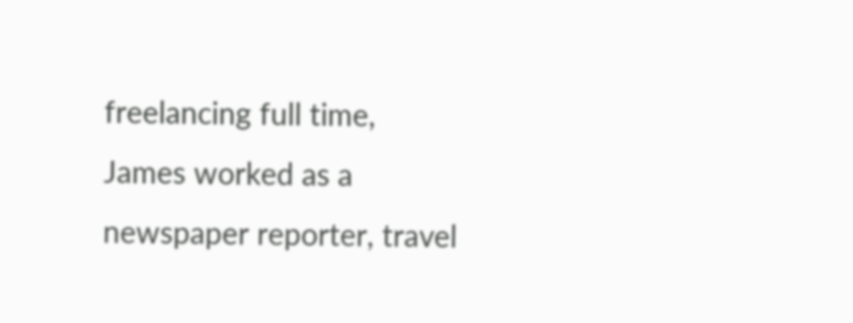freelancing full time, James worked as a newspaper reporter, travel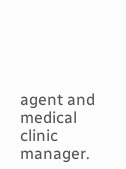agent and medical clinic manager.